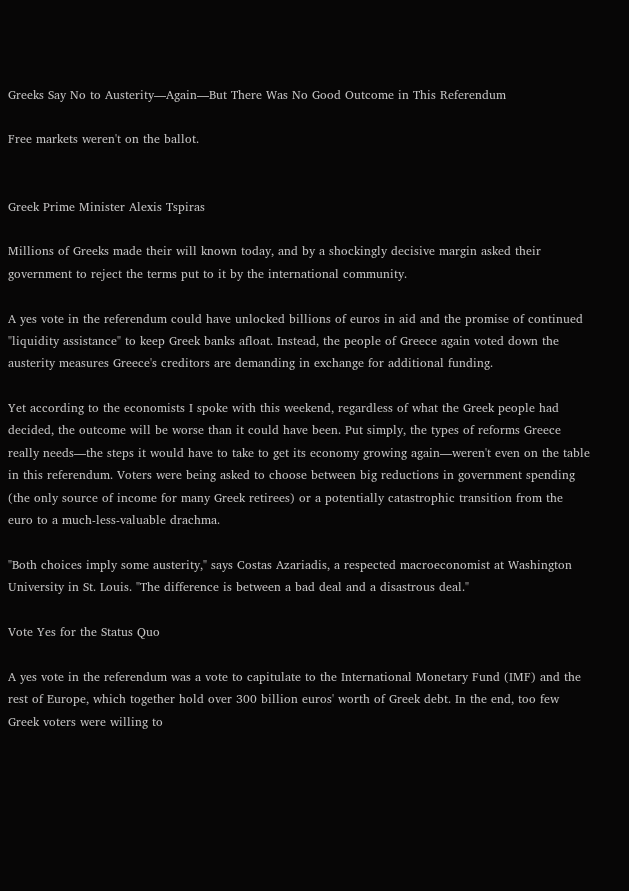Greeks Say No to Austerity—Again—But There Was No Good Outcome in This Referendum

Free markets weren't on the ballot.


Greek Prime Minister Alexis Tspiras

Millions of Greeks made their will known today, and by a shockingly decisive margin asked their government to reject the terms put to it by the international community.

A yes vote in the referendum could have unlocked billions of euros in aid and the promise of continued "liquidity assistance" to keep Greek banks afloat. Instead, the people of Greece again voted down the austerity measures Greece's creditors are demanding in exchange for additional funding.

Yet according to the economists I spoke with this weekend, regardless of what the Greek people had decided, the outcome will be worse than it could have been. Put simply, the types of reforms Greece really needs—the steps it would have to take to get its economy growing again—weren't even on the table in this referendum. Voters were being asked to choose between big reductions in government spending (the only source of income for many Greek retirees) or a potentially catastrophic transition from the euro to a much-less-valuable drachma.

"Both choices imply some austerity," says Costas Azariadis, a respected macroeconomist at Washington University in St. Louis. "The difference is between a bad deal and a disastrous deal."

Vote Yes for the Status Quo

A yes vote in the referendum was a vote to capitulate to the International Monetary Fund (IMF) and the rest of Europe, which together hold over 300 billion euros' worth of Greek debt. In the end, too few Greek voters were willing to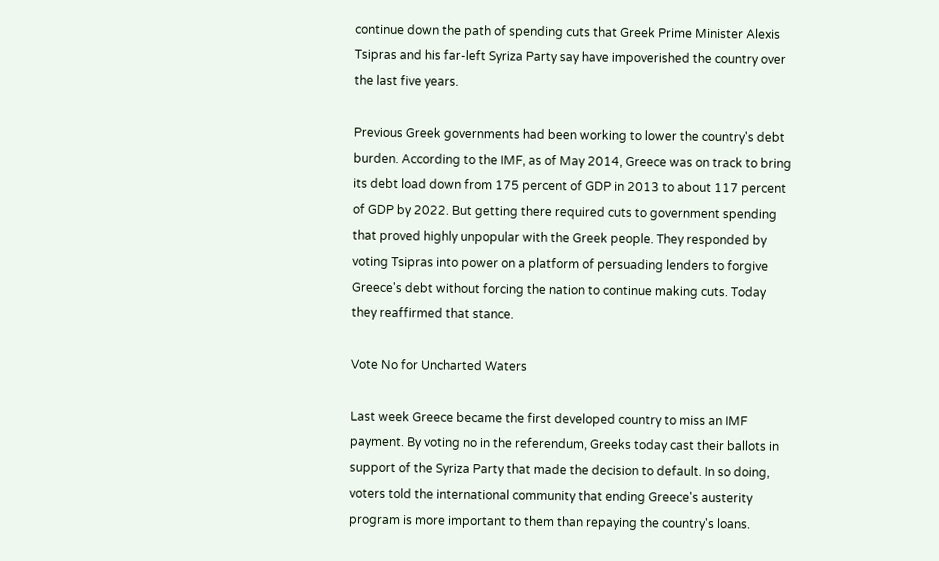continue down the path of spending cuts that Greek Prime Minister Alexis Tsipras and his far-left Syriza Party say have impoverished the country over the last five years.

Previous Greek governments had been working to lower the country's debt burden. According to the IMF, as of May 2014, Greece was on track to bring its debt load down from 175 percent of GDP in 2013 to about 117 percent of GDP by 2022. But getting there required cuts to government spending that proved highly unpopular with the Greek people. They responded by voting Tsipras into power on a platform of persuading lenders to forgive Greece's debt without forcing the nation to continue making cuts. Today they reaffirmed that stance.

Vote No for Uncharted Waters

Last week Greece became the first developed country to miss an IMF payment. By voting no in the referendum, Greeks today cast their ballots in support of the Syriza Party that made the decision to default. In so doing, voters told the international community that ending Greece's austerity program is more important to them than repaying the country's loans.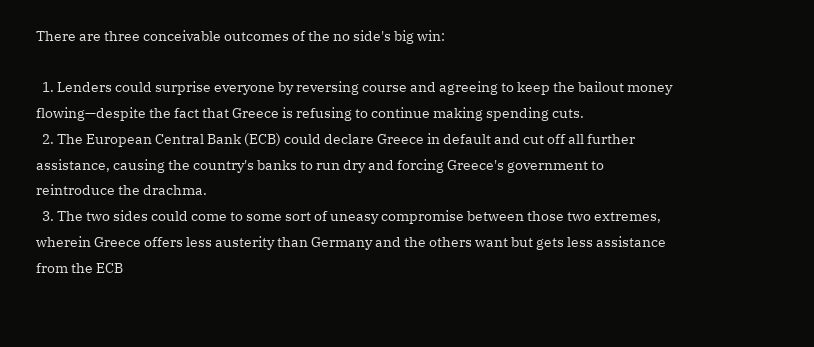There are three conceivable outcomes of the no side's big win:

  1. Lenders could surprise everyone by reversing course and agreeing to keep the bailout money flowing—despite the fact that Greece is refusing to continue making spending cuts.
  2. The European Central Bank (ECB) could declare Greece in default and cut off all further assistance, causing the country's banks to run dry and forcing Greece's government to reintroduce the drachma.
  3. The two sides could come to some sort of uneasy compromise between those two extremes, wherein Greece offers less austerity than Germany and the others want but gets less assistance from the ECB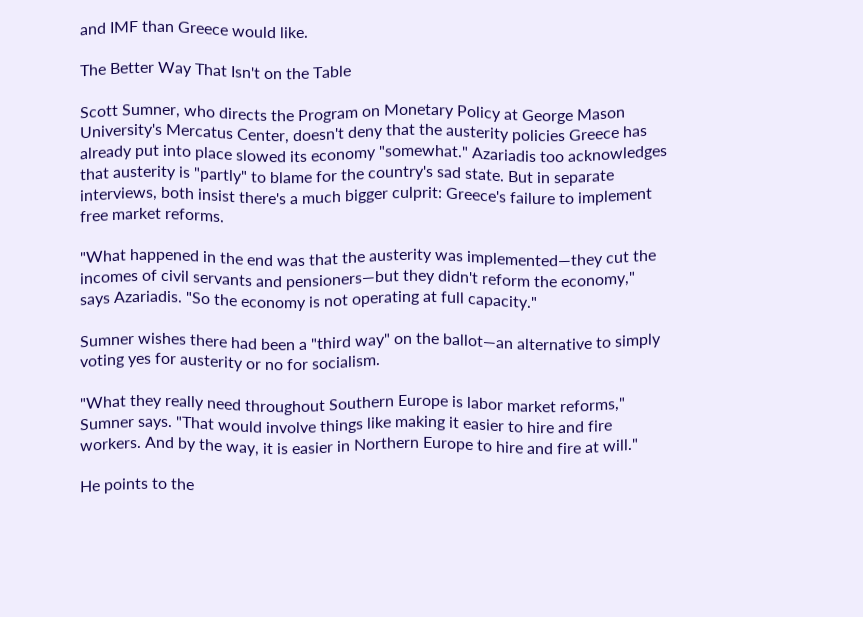and IMF than Greece would like.

The Better Way That Isn't on the Table

Scott Sumner, who directs the Program on Monetary Policy at George Mason University's Mercatus Center, doesn't deny that the austerity policies Greece has already put into place slowed its economy "somewhat." Azariadis too acknowledges that austerity is "partly" to blame for the country's sad state. But in separate interviews, both insist there's a much bigger culprit: Greece's failure to implement free market reforms.

"What happened in the end was that the austerity was implemented—they cut the incomes of civil servants and pensioners—but they didn't reform the economy," says Azariadis. "So the economy is not operating at full capacity."

Sumner wishes there had been a "third way" on the ballot—an alternative to simply voting yes for austerity or no for socialism.

"What they really need throughout Southern Europe is labor market reforms," Sumner says. "That would involve things like making it easier to hire and fire workers. And by the way, it is easier in Northern Europe to hire and fire at will."

He points to the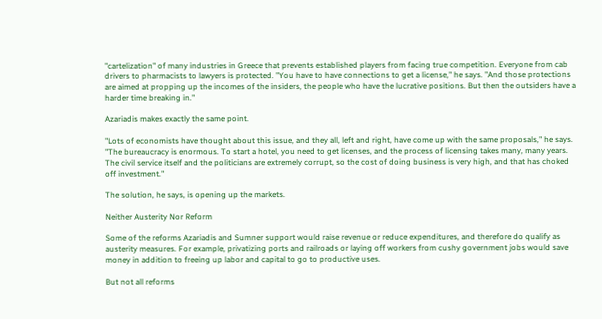"cartelization" of many industries in Greece that prevents established players from facing true competition. Everyone from cab drivers to pharmacists to lawyers is protected. "You have to have connections to get a license," he says. "And those protections are aimed at propping up the incomes of the insiders, the people who have the lucrative positions. But then the outsiders have a harder time breaking in."

Azariadis makes exactly the same point.

"Lots of economists have thought about this issue, and they all, left and right, have come up with the same proposals," he says. "The bureaucracy is enormous. To start a hotel, you need to get licenses, and the process of licensing takes many, many years. The civil service itself and the politicians are extremely corrupt, so the cost of doing business is very high, and that has choked off investment."

The solution, he says, is opening up the markets.

Neither Austerity Nor Reform

Some of the reforms Azariadis and Sumner support would raise revenue or reduce expenditures, and therefore do qualify as austerity measures. For example, privatizing ports and railroads or laying off workers from cushy government jobs would save money in addition to freeing up labor and capital to go to productive uses.

But not all reforms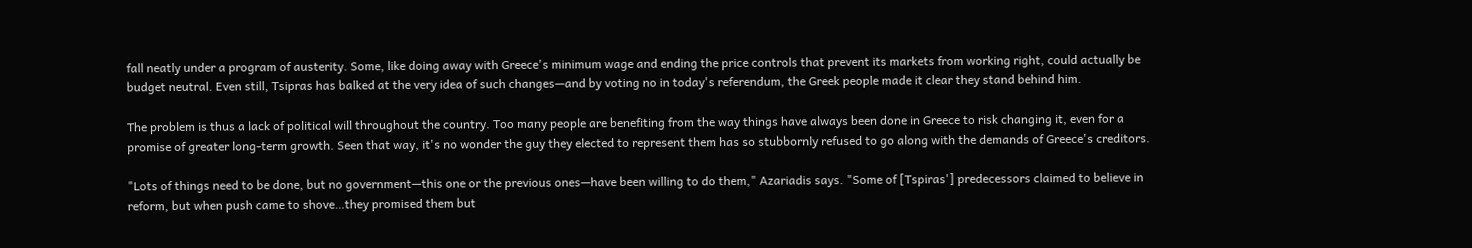fall neatly under a program of austerity. Some, like doing away with Greece's minimum wage and ending the price controls that prevent its markets from working right, could actually be budget neutral. Even still, Tsipras has balked at the very idea of such changes—and by voting no in today's referendum, the Greek people made it clear they stand behind him.

The problem is thus a lack of political will throughout the country. Too many people are benefiting from the way things have always been done in Greece to risk changing it, even for a promise of greater long-term growth. Seen that way, it's no wonder the guy they elected to represent them has so stubbornly refused to go along with the demands of Greece's creditors.

"Lots of things need to be done, but no government—this one or the previous ones—have been willing to do them," Azariadis says. "Some of [Tspiras'] predecessors claimed to believe in reform, but when push came to shove…they promised them but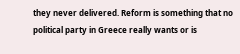they never delivered. Reform is something that no political party in Greece really wants or is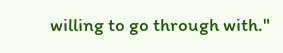willing to go through with."